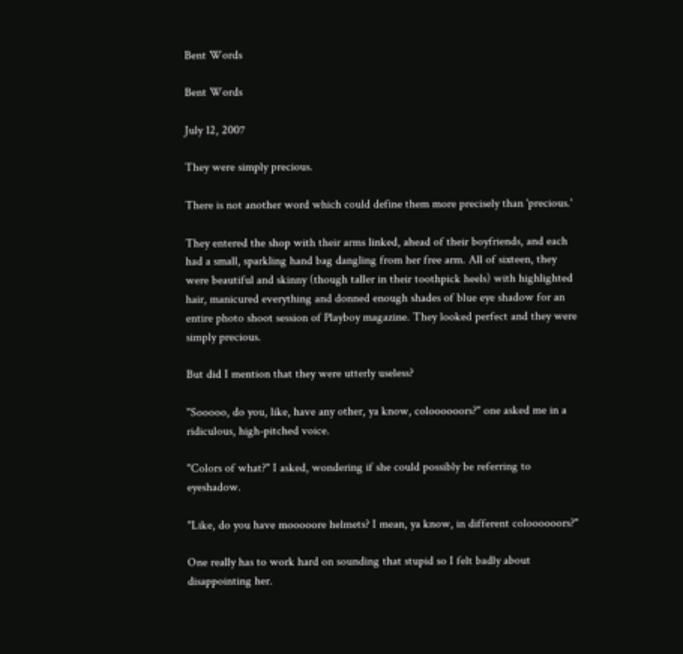Bent Words

Bent Words

July 12, 2007

They were simply precious.

There is not another word which could define them more precisely than 'precious.'

They entered the shop with their arms linked, ahead of their boyfriends, and each had a small, sparkling hand bag dangling from her free arm. All of sixteen, they were beautiful and skinny (though taller in their toothpick heels) with highlighted hair, manicured everything and donned enough shades of blue eye shadow for an entire photo shoot session of Playboy magazine. They looked perfect and they were simply precious.

But did I mention that they were utterly useless?

"Sooooo, do you, like, have any other, ya know, coloooooors?" one asked me in a ridiculous, high-pitched voice.

"Colors of what?" I asked, wondering if she could possibly be referring to eyeshadow.

"Like, do you have mooooore helmets? I mean, ya know, in different coloooooors?"

One really has to work hard on sounding that stupid so I felt badly about disappointing her.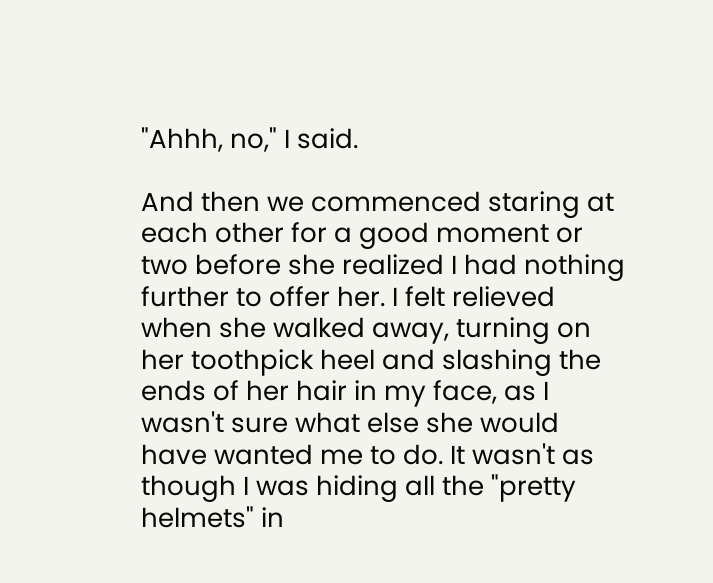"Ahhh, no," I said.

And then we commenced staring at each other for a good moment or two before she realized I had nothing further to offer her. I felt relieved when she walked away, turning on her toothpick heel and slashing the ends of her hair in my face, as I wasn't sure what else she would have wanted me to do. It wasn't as though I was hiding all the "pretty helmets" in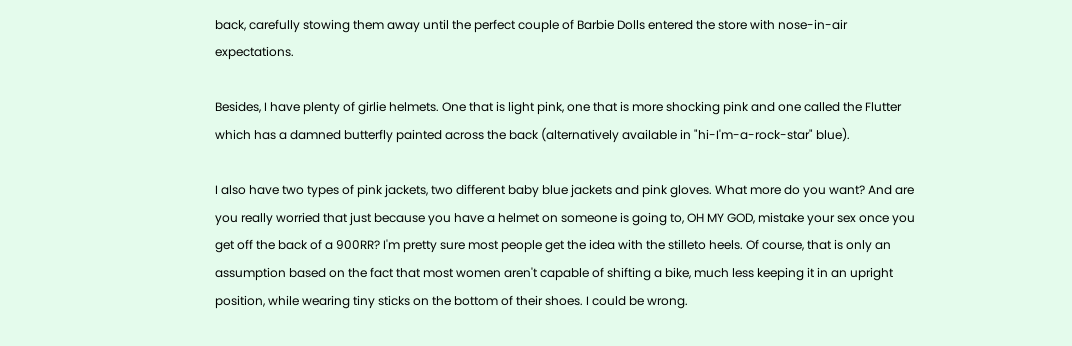back, carefully stowing them away until the perfect couple of Barbie Dolls entered the store with nose-in-air expectations.

Besides, I have plenty of girlie helmets. One that is light pink, one that is more shocking pink and one called the Flutter which has a damned butterfly painted across the back (alternatively available in "hi-I'm-a-rock-star" blue).

I also have two types of pink jackets, two different baby blue jackets and pink gloves. What more do you want? And are you really worried that just because you have a helmet on someone is going to, OH MY GOD, mistake your sex once you get off the back of a 900RR? I'm pretty sure most people get the idea with the stilleto heels. Of course, that is only an assumption based on the fact that most women aren't capable of shifting a bike, much less keeping it in an upright position, while wearing tiny sticks on the bottom of their shoes. I could be wrong.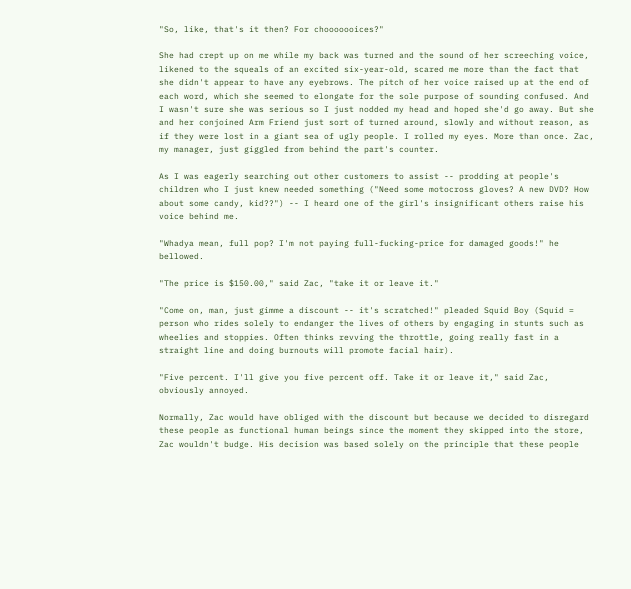"So, like, that's it then? For chooooooices?"

She had crept up on me while my back was turned and the sound of her screeching voice, likened to the squeals of an excited six-year-old, scared me more than the fact that she didn't appear to have any eyebrows. The pitch of her voice raised up at the end of each word, which she seemed to elongate for the sole purpose of sounding confused. And I wasn't sure she was serious so I just nodded my head and hoped she'd go away. But she and her conjoined Arm Friend just sort of turned around, slowly and without reason, as if they were lost in a giant sea of ugly people. I rolled my eyes. More than once. Zac, my manager, just giggled from behind the part's counter.

As I was eagerly searching out other customers to assist -- prodding at people's children who I just knew needed something ("Need some motocross gloves? A new DVD? How about some candy, kid??") -- I heard one of the girl's insignificant others raise his voice behind me.

"Whadya mean, full pop? I'm not paying full-fucking-price for damaged goods!" he bellowed.

"The price is $150.00," said Zac, "take it or leave it."

"Come on, man, just gimme a discount -- it's scratched!" pleaded Squid Boy (Squid = person who rides solely to endanger the lives of others by engaging in stunts such as wheelies and stoppies. Often thinks revving the throttle, going really fast in a straight line and doing burnouts will promote facial hair).

"Five percent. I'll give you five percent off. Take it or leave it," said Zac, obviously annoyed.

Normally, Zac would have obliged with the discount but because we decided to disregard these people as functional human beings since the moment they skipped into the store, Zac wouldn't budge. His decision was based solely on the principle that these people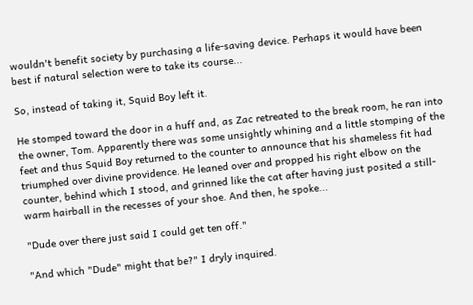wouldn't benefit society by purchasing a life-saving device. Perhaps it would have been best if natural selection were to take its course...

So, instead of taking it, Squid Boy left it.

He stomped toward the door in a huff and, as Zac retreated to the break room, he ran into the owner, Tom. Apparently there was some unsightly whining and a little stomping of the feet and thus Squid Boy returned to the counter to announce that his shameless fit had triumphed over divine providence. He leaned over and propped his right elbow on the counter, behind which I stood, and grinned like the cat after having just posited a still-warm hairball in the recesses of your shoe. And then, he spoke...

"Dude over there just said I could get ten off."

"And which "Dude" might that be?" I dryly inquired.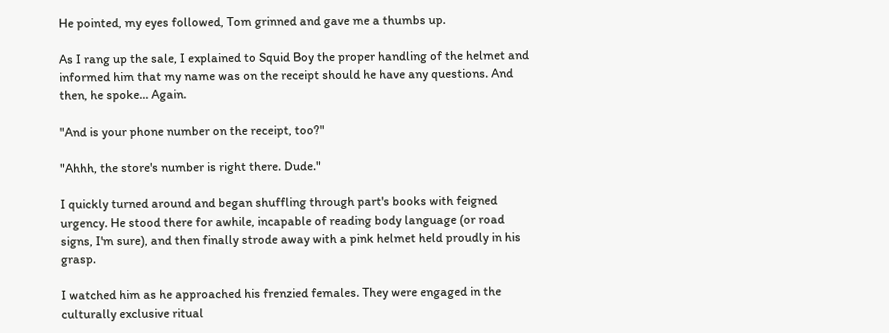He pointed, my eyes followed, Tom grinned and gave me a thumbs up.

As I rang up the sale, I explained to Squid Boy the proper handling of the helmet and informed him that my name was on the receipt should he have any questions. And then, he spoke... Again.

"And is your phone number on the receipt, too?"

"Ahhh, the store's number is right there. Dude."

I quickly turned around and began shuffling through part's books with feigned urgency. He stood there for awhile, incapable of reading body language (or road signs, I'm sure), and then finally strode away with a pink helmet held proudly in his grasp.

I watched him as he approached his frenzied females. They were engaged in the culturally exclusive ritual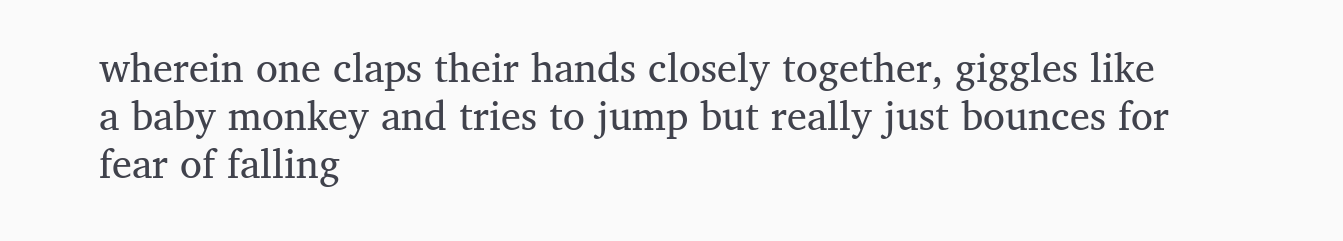wherein one claps their hands closely together, giggles like a baby monkey and tries to jump but really just bounces for fear of falling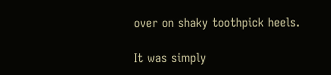over on shaky toothpick heels.

It was simply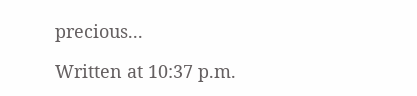precious...

Written at 10:37 p.m.